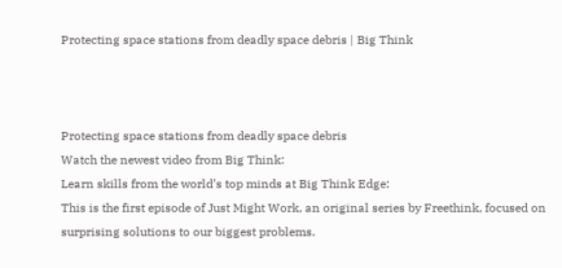Protecting space stations from deadly space debris | Big Think



Protecting space stations from deadly space debris
Watch the newest video from Big Think:
Learn skills from the world’s top minds at Big Think Edge:
This is the first episode of Just Might Work, an original series by Freethink, focused on surprising solutions to our biggest problems.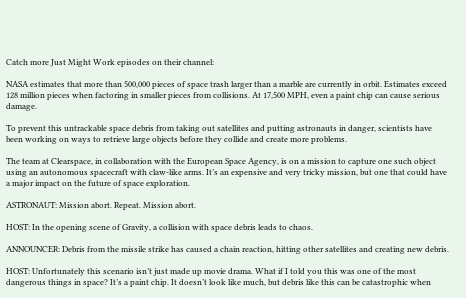Catch more Just Might Work episodes on their channel:

NASA estimates that more than 500,000 pieces of space trash larger than a marble are currently in orbit. Estimates exceed 128 million pieces when factoring in smaller pieces from collisions. At 17,500 MPH, even a paint chip can cause serious damage.

To prevent this untrackable space debris from taking out satellites and putting astronauts in danger, scientists have been working on ways to retrieve large objects before they collide and create more problems.

The team at Clearspace, in collaboration with the European Space Agency, is on a mission to capture one such object using an autonomous spacecraft with claw-like arms. It’s an expensive and very tricky mission, but one that could have a major impact on the future of space exploration.

ASTRONAUT: Mission abort. Repeat. Mission abort.

HOST: In the opening scene of Gravity, a collision with space debris leads to chaos.

ANNOUNCER: Debris from the missile strike has caused a chain reaction, hitting other satellites and creating new debris.

HOST: Unfortunately this scenario isn’t just made up movie drama. What if I told you this was one of the most dangerous things in space? It’s a paint chip. It doesn’t look like much, but debris like this can be catastrophic when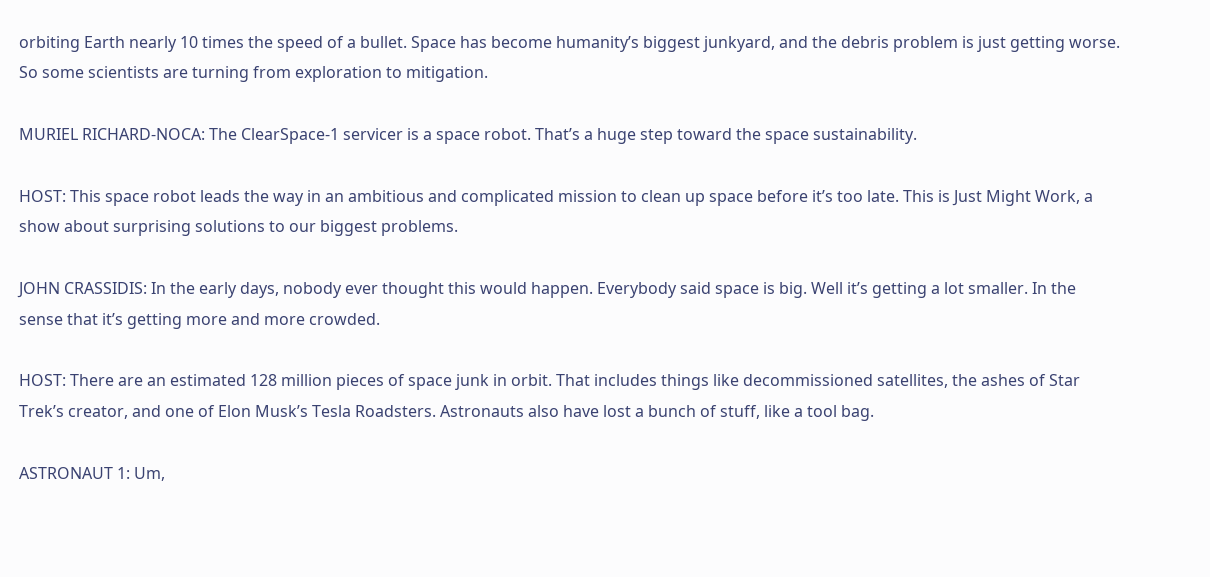orbiting Earth nearly 10 times the speed of a bullet. Space has become humanity’s biggest junkyard, and the debris problem is just getting worse. So some scientists are turning from exploration to mitigation.

MURIEL RICHARD-NOCA: The ClearSpace-1 servicer is a space robot. That’s a huge step toward the space sustainability.

HOST: This space robot leads the way in an ambitious and complicated mission to clean up space before it’s too late. This is Just Might Work, a show about surprising solutions to our biggest problems.

JOHN CRASSIDIS: In the early days, nobody ever thought this would happen. Everybody said space is big. Well it’s getting a lot smaller. In the sense that it’s getting more and more crowded.

HOST: There are an estimated 128 million pieces of space junk in orbit. That includes things like decommissioned satellites, the ashes of Star Trek’s creator, and one of Elon Musk’s Tesla Roadsters. Astronauts also have lost a bunch of stuff, like a tool bag.

ASTRONAUT 1: Um,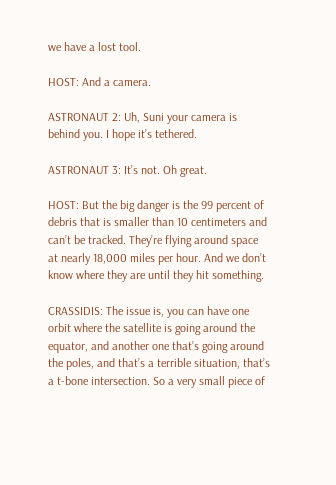we have a lost tool.

HOST: And a camera.

ASTRONAUT 2: Uh, Suni your camera is behind you. I hope it’s tethered.

ASTRONAUT 3: It’s not. Oh great.

HOST: But the big danger is the 99 percent of debris that is smaller than 10 centimeters and can’t be tracked. They’re flying around space at nearly 18,000 miles per hour. And we don’t know where they are until they hit something.

CRASSIDIS: The issue is, you can have one orbit where the satellite is going around the equator, and another one that’s going around the poles, and that’s a terrible situation, that’s a t-bone intersection. So a very small piece of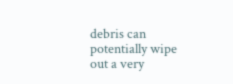debris can potentially wipe out a very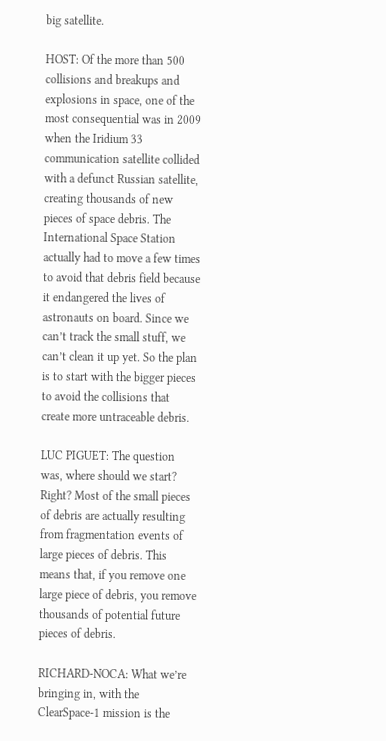big satellite.

HOST: Of the more than 500 collisions and breakups and explosions in space, one of the most consequential was in 2009 when the Iridium 33 communication satellite collided with a defunct Russian satellite, creating thousands of new pieces of space debris. The International Space Station actually had to move a few times to avoid that debris field because it endangered the lives of astronauts on board. Since we can’t track the small stuff, we can’t clean it up yet. So the plan is to start with the bigger pieces to avoid the collisions that create more untraceable debris.

LUC PIGUET: The question was, where should we start? Right? Most of the small pieces of debris are actually resulting from fragmentation events of large pieces of debris. This means that, if you remove one large piece of debris, you remove thousands of potential future pieces of debris.

RICHARD-NOCA: What we’re bringing in, with the ClearSpace-1 mission is the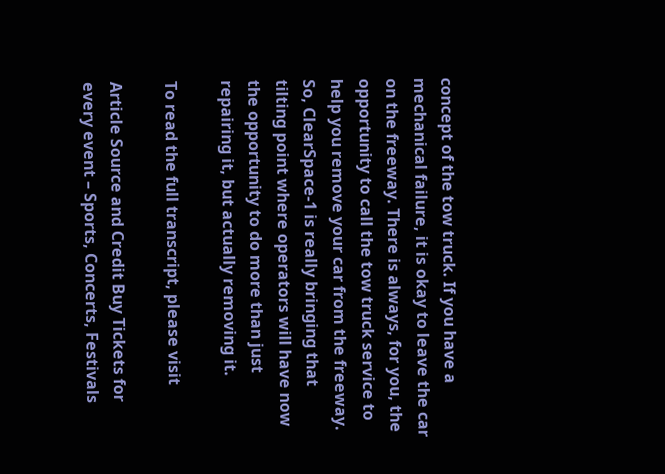concept of the tow truck. If you have a mechanical failure, it is okay to leave the car on the freeway. There is always, for you, the opportunity to call the tow truck service to help you remove your car from the freeway. So, ClearSpace-1 is really bringing that tilting point where operators will have now the opportunity to do more than just repairing it, but actually removing it.

To read the full transcript, please visit

Article Source and Credit Buy Tickets for every event – Sports, Concerts, Festivals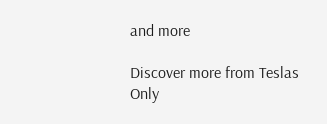and more

Discover more from Teslas Only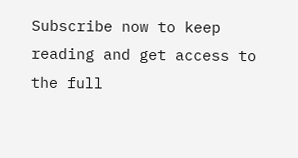Subscribe now to keep reading and get access to the full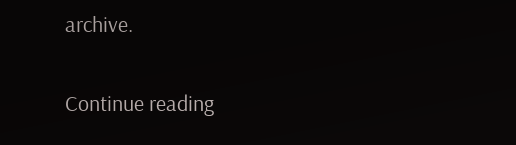archive.

Continue reading